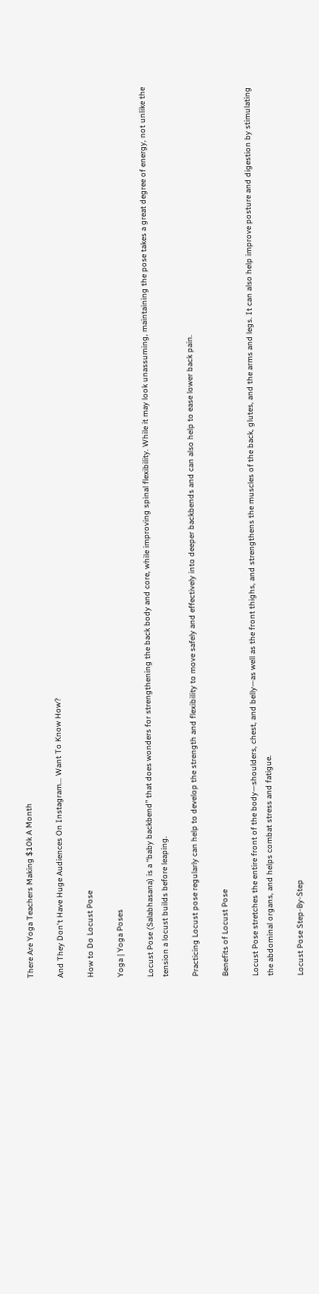There Are Yoga Teachers Making $10k A Month

And They Don't Have Huge Audiences On Instagram... Want To Know How?

How to Do Locust Pose

Yoga | Yoga Poses

Locust Pose (Salabhasana) is a “baby backbend” that does wonders for strengthening the back body and core, while improving spinal flexibility. While it may look unassuming, maintaining the pose takes a great degree of energy, not unlike the tension a locust builds before leaping.

Practicing Locust pose regularly can help to develop the strength and flexibility to move safely and effectively into deeper backbends and can also help to ease lower back pain.

Benefits of Locust Pose

Locust Pose stretches the entire front of the body—shoulders, chest, and belly—as well as the front thighs, and strengthens the muscles of the back, glutes, and the arms and legs. It can also help improve posture and digestion by stimulating the abdominal organs, and helps combat stress and fatigue.

Locust Pose Step-By-Step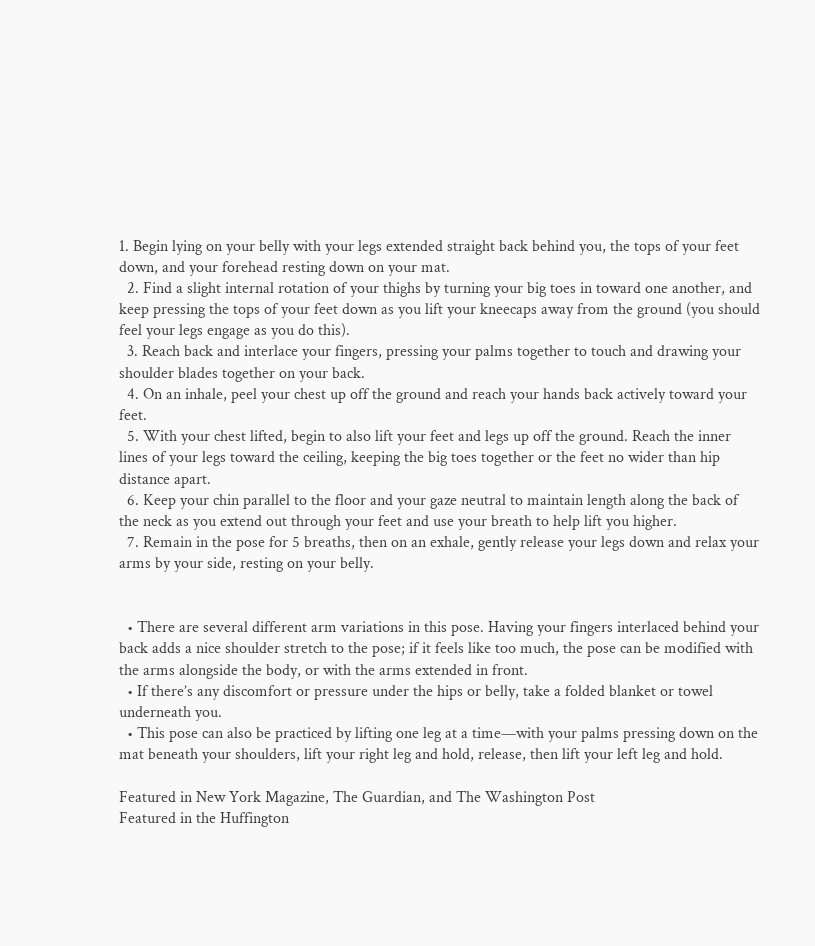1. Begin lying on your belly with your legs extended straight back behind you, the tops of your feet down, and your forehead resting down on your mat.
  2. Find a slight internal rotation of your thighs by turning your big toes in toward one another, and keep pressing the tops of your feet down as you lift your kneecaps away from the ground (you should feel your legs engage as you do this).
  3. Reach back and interlace your fingers, pressing your palms together to touch and drawing your shoulder blades together on your back.
  4. On an inhale, peel your chest up off the ground and reach your hands back actively toward your feet.
  5. With your chest lifted, begin to also lift your feet and legs up off the ground. Reach the inner lines of your legs toward the ceiling, keeping the big toes together or the feet no wider than hip distance apart.
  6. Keep your chin parallel to the floor and your gaze neutral to maintain length along the back of the neck as you extend out through your feet and use your breath to help lift you higher.
  7. Remain in the pose for 5 breaths, then on an exhale, gently release your legs down and relax your arms by your side, resting on your belly.


  • There are several different arm variations in this pose. Having your fingers interlaced behind your back adds a nice shoulder stretch to the pose; if it feels like too much, the pose can be modified with the arms alongside the body, or with the arms extended in front.
  • If there’s any discomfort or pressure under the hips or belly, take a folded blanket or towel underneath you.
  • This pose can also be practiced by lifting one leg at a time—with your palms pressing down on the mat beneath your shoulders, lift your right leg and hold, release, then lift your left leg and hold.

Featured in New York Magazine, The Guardian, and The Washington Post
Featured in the Huffington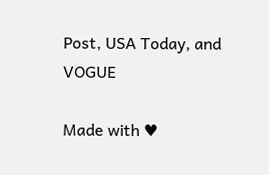Post, USA Today, and VOGUE

Made with ♥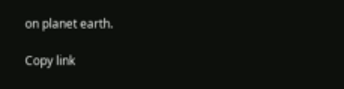on planet earth.

Copy link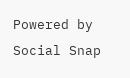Powered by Social Snap